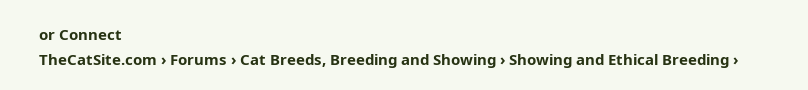or Connect
TheCatSite.com › Forums › Cat Breeds, Breeding and Showing › Showing and Ethical Breeding ›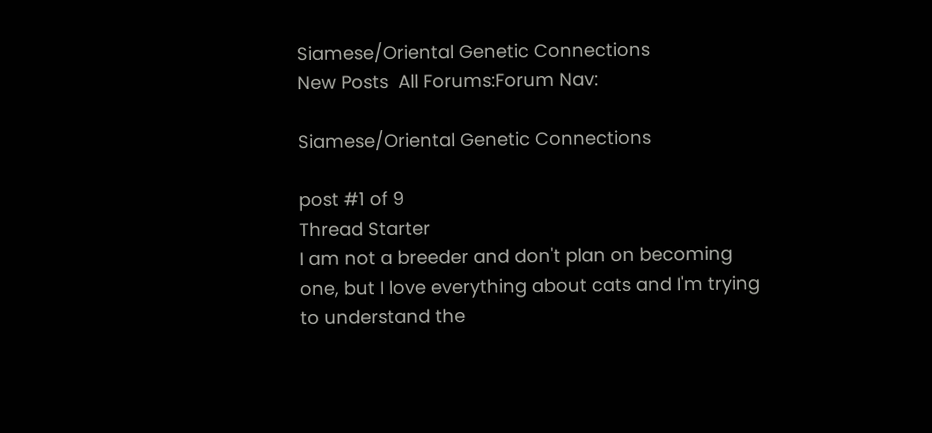Siamese/Oriental Genetic Connections
New Posts  All Forums:Forum Nav:

Siamese/Oriental Genetic Connections

post #1 of 9
Thread Starter
I am not a breeder and don't plan on becoming one, but I love everything about cats and I'm trying to understand the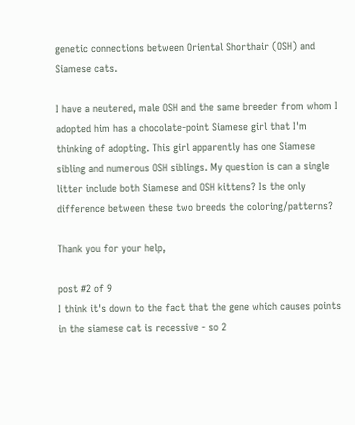genetic connections between Oriental Shorthair (OSH) and Siamese cats.

I have a neutered, male OSH and the same breeder from whom I adopted him has a chocolate-point Siamese girl that I'm thinking of adopting. This girl apparently has one Siamese sibling and numerous OSH siblings. My question is can a single litter include both Siamese and OSH kittens? Is the only difference between these two breeds the coloring/patterns?

Thank you for your help,

post #2 of 9
I think it's down to the fact that the gene which causes points in the siamese cat is recessive - so 2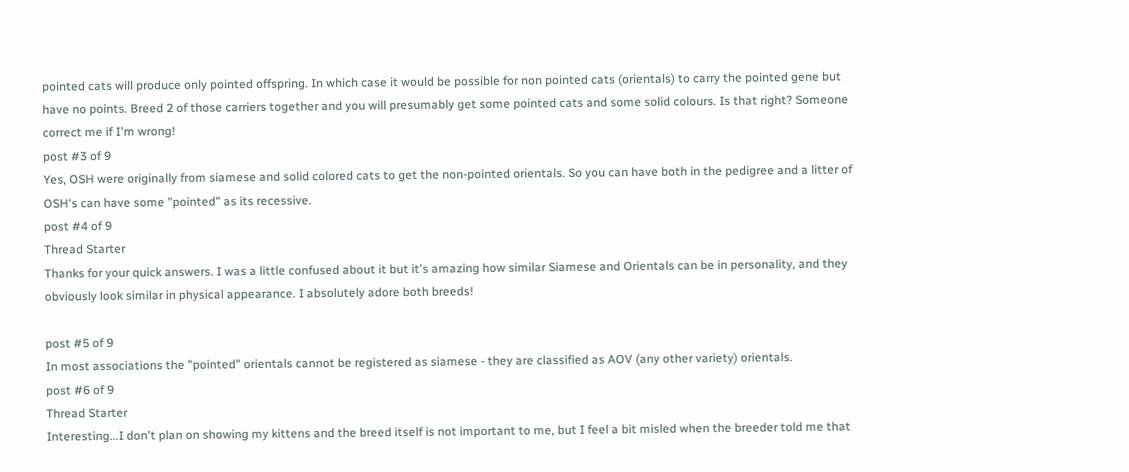pointed cats will produce only pointed offspring. In which case it would be possible for non pointed cats (orientals) to carry the pointed gene but have no points. Breed 2 of those carriers together and you will presumably get some pointed cats and some solid colours. Is that right? Someone correct me if I'm wrong!
post #3 of 9
Yes, OSH were originally from siamese and solid colored cats to get the non-pointed orientals. So you can have both in the pedigree and a litter of OSH's can have some "pointed" as its recessive.
post #4 of 9
Thread Starter
Thanks for your quick answers. I was a little confused about it but it's amazing how similar Siamese and Orientals can be in personality, and they obviously look similar in physical appearance. I absolutely adore both breeds!

post #5 of 9
In most associations the "pointed" orientals cannot be registered as siamese - they are classified as AOV (any other variety) orientals.
post #6 of 9
Thread Starter
Interesting...I don't plan on showing my kittens and the breed itself is not important to me, but I feel a bit misled when the breeder told me that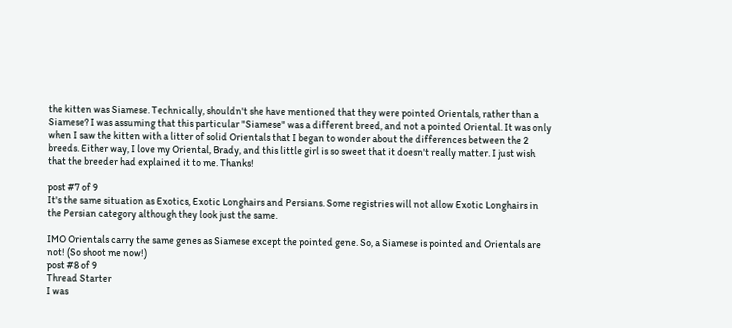the kitten was Siamese. Technically, shouldn't she have mentioned that they were pointed Orientals, rather than a Siamese? I was assuming that this particular "Siamese" was a different breed, and not a pointed Oriental. It was only when I saw the kitten with a litter of solid Orientals that I began to wonder about the differences between the 2 breeds. Either way, I love my Oriental, Brady, and this little girl is so sweet that it doesn't really matter. I just wish that the breeder had explained it to me. Thanks!

post #7 of 9
It's the same situation as Exotics, Exotic Longhairs and Persians. Some registries will not allow Exotic Longhairs in the Persian category although they look just the same.

IMO Orientals carry the same genes as Siamese except the pointed gene. So, a Siamese is pointed and Orientals are not! (So shoot me now!)
post #8 of 9
Thread Starter
I was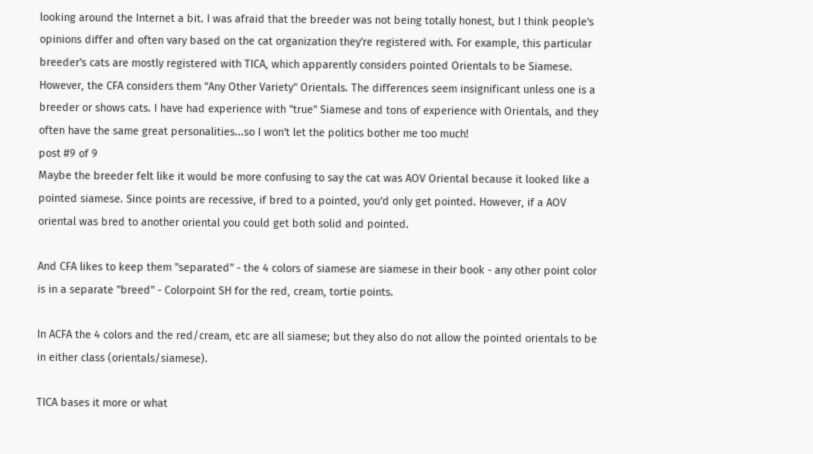looking around the Internet a bit. I was afraid that the breeder was not being totally honest, but I think people's opinions differ and often vary based on the cat organization they're registered with. For example, this particular breeder's cats are mostly registered with TICA, which apparently considers pointed Orientals to be Siamese. However, the CFA considers them "Any Other Variety" Orientals. The differences seem insignificant unless one is a breeder or shows cats. I have had experience with "true" Siamese and tons of experience with Orientals, and they often have the same great personalities...so I won't let the politics bother me too much!
post #9 of 9
Maybe the breeder felt like it would be more confusing to say the cat was AOV Oriental because it looked like a pointed siamese. Since points are recessive, if bred to a pointed, you'd only get pointed. However, if a AOV oriental was bred to another oriental you could get both solid and pointed.

And CFA likes to keep them "separated" - the 4 colors of siamese are siamese in their book - any other point color is in a separate "breed" - Colorpoint SH for the red, cream, tortie points.

In ACFA the 4 colors and the red/cream, etc are all siamese; but they also do not allow the pointed orientals to be in either class (orientals/siamese).

TICA bases it more or what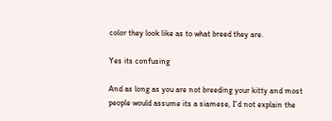color they look like as to what breed they are.

Yes its confusing

And as long as you are not breeding your kitty and most people would assume its a siamese, I'd not explain the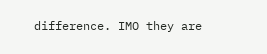difference. IMO they are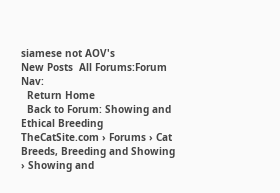siamese not AOV's
New Posts  All Forums:Forum Nav:
  Return Home
  Back to Forum: Showing and Ethical Breeding
TheCatSite.com › Forums › Cat Breeds, Breeding and Showing › Showing and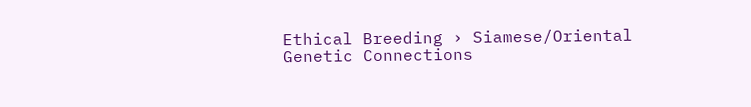Ethical Breeding › Siamese/Oriental Genetic Connections